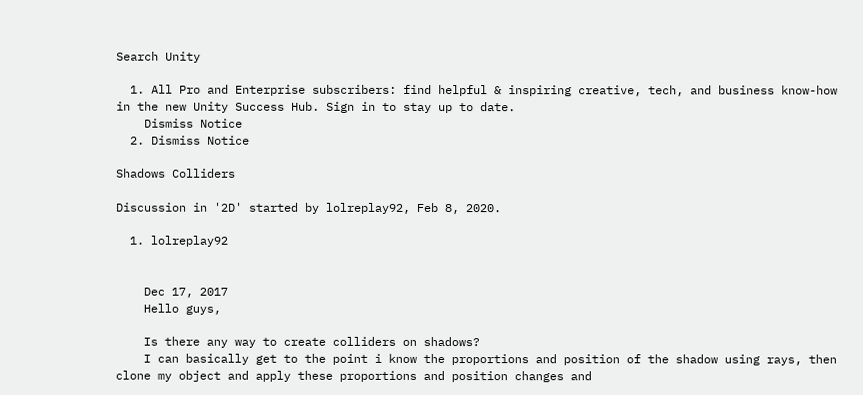Search Unity

  1. All Pro and Enterprise subscribers: find helpful & inspiring creative, tech, and business know-how in the new Unity Success Hub. Sign in to stay up to date.
    Dismiss Notice
  2. Dismiss Notice

Shadows Colliders

Discussion in '2D' started by lolreplay92, Feb 8, 2020.

  1. lolreplay92


    Dec 17, 2017
    Hello guys,

    Is there any way to create colliders on shadows?
    I can basically get to the point i know the proportions and position of the shadow using rays, then clone my object and apply these proportions and position changes and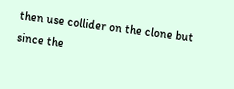then use collider on the clone but since the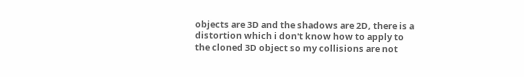objects are 3D and the shadows are 2D, there is a distortion which i don't know how to apply to the cloned 3D object so my collisions are not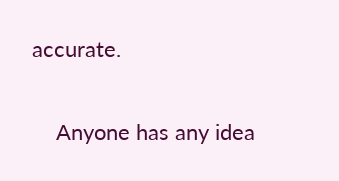accurate.

    Anyone has any idea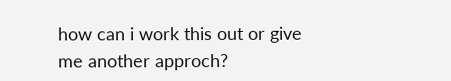how can i work this out or give me another approch?